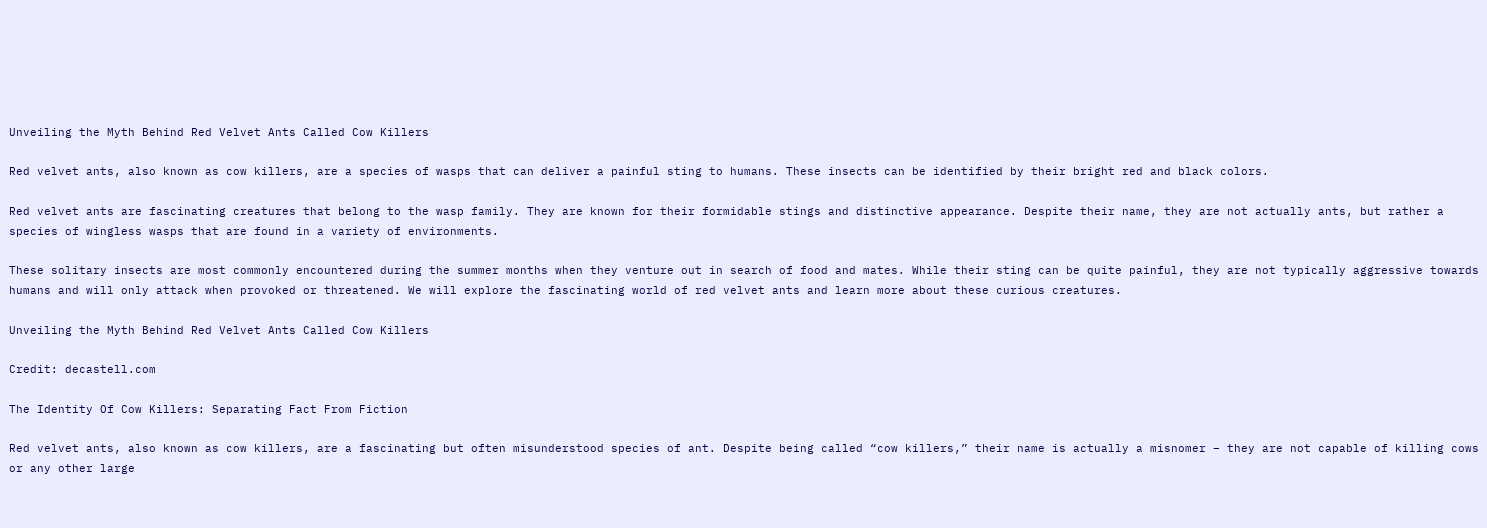Unveiling the Myth Behind Red Velvet Ants Called Cow Killers

Red velvet ants, also known as cow killers, are a species of wasps that can deliver a painful sting to humans. These insects can be identified by their bright red and black colors.

Red velvet ants are fascinating creatures that belong to the wasp family. They are known for their formidable stings and distinctive appearance. Despite their name, they are not actually ants, but rather a species of wingless wasps that are found in a variety of environments.

These solitary insects are most commonly encountered during the summer months when they venture out in search of food and mates. While their sting can be quite painful, they are not typically aggressive towards humans and will only attack when provoked or threatened. We will explore the fascinating world of red velvet ants and learn more about these curious creatures.

Unveiling the Myth Behind Red Velvet Ants Called Cow Killers

Credit: decastell.com

The Identity Of Cow Killers: Separating Fact From Fiction

Red velvet ants, also known as cow killers, are a fascinating but often misunderstood species of ant. Despite being called “cow killers,” their name is actually a misnomer – they are not capable of killing cows or any other large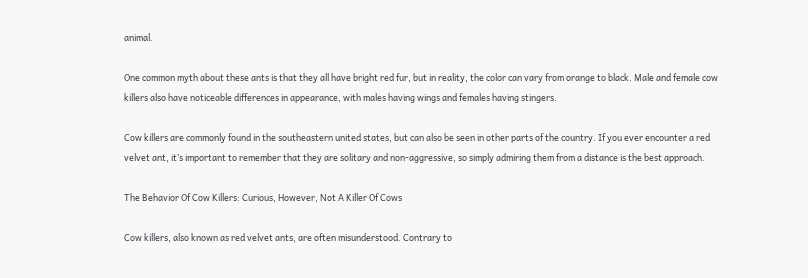animal.

One common myth about these ants is that they all have bright red fur, but in reality, the color can vary from orange to black. Male and female cow killers also have noticeable differences in appearance, with males having wings and females having stingers.

Cow killers are commonly found in the southeastern united states, but can also be seen in other parts of the country. If you ever encounter a red velvet ant, it’s important to remember that they are solitary and non-aggressive, so simply admiring them from a distance is the best approach.

The Behavior Of Cow Killers: Curious, However, Not A Killer Of Cows

Cow killers, also known as red velvet ants, are often misunderstood. Contrary to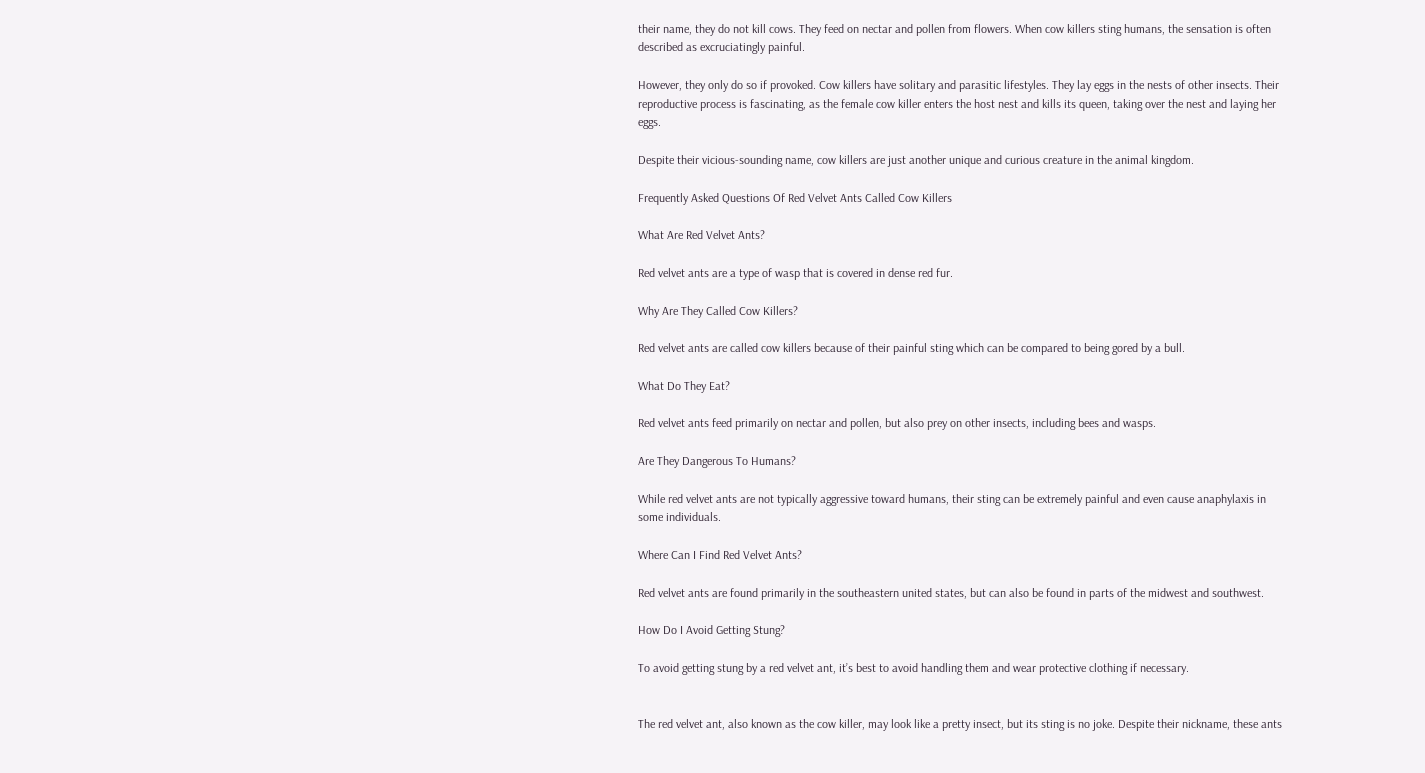their name, they do not kill cows. They feed on nectar and pollen from flowers. When cow killers sting humans, the sensation is often described as excruciatingly painful.

However, they only do so if provoked. Cow killers have solitary and parasitic lifestyles. They lay eggs in the nests of other insects. Their reproductive process is fascinating, as the female cow killer enters the host nest and kills its queen, taking over the nest and laying her eggs.

Despite their vicious-sounding name, cow killers are just another unique and curious creature in the animal kingdom.

Frequently Asked Questions Of Red Velvet Ants Called Cow Killers

What Are Red Velvet Ants?

Red velvet ants are a type of wasp that is covered in dense red fur.

Why Are They Called Cow Killers?

Red velvet ants are called cow killers because of their painful sting which can be compared to being gored by a bull.

What Do They Eat?

Red velvet ants feed primarily on nectar and pollen, but also prey on other insects, including bees and wasps.

Are They Dangerous To Humans?

While red velvet ants are not typically aggressive toward humans, their sting can be extremely painful and even cause anaphylaxis in some individuals.

Where Can I Find Red Velvet Ants?

Red velvet ants are found primarily in the southeastern united states, but can also be found in parts of the midwest and southwest.

How Do I Avoid Getting Stung?

To avoid getting stung by a red velvet ant, it’s best to avoid handling them and wear protective clothing if necessary.


The red velvet ant, also known as the cow killer, may look like a pretty insect, but its sting is no joke. Despite their nickname, these ants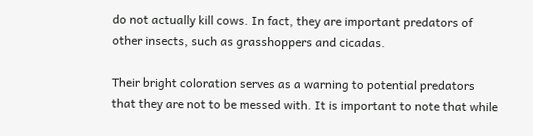do not actually kill cows. In fact, they are important predators of other insects, such as grasshoppers and cicadas.

Their bright coloration serves as a warning to potential predators that they are not to be messed with. It is important to note that while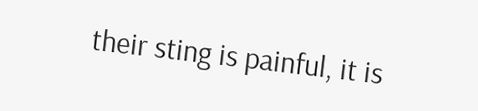their sting is painful, it is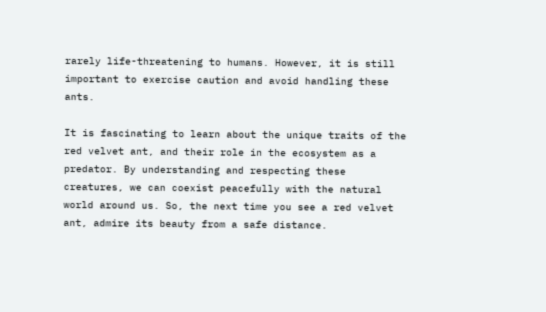rarely life-threatening to humans. However, it is still important to exercise caution and avoid handling these ants.

It is fascinating to learn about the unique traits of the red velvet ant, and their role in the ecosystem as a predator. By understanding and respecting these creatures, we can coexist peacefully with the natural world around us. So, the next time you see a red velvet ant, admire its beauty from a safe distance.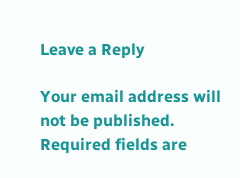Leave a Reply

Your email address will not be published. Required fields are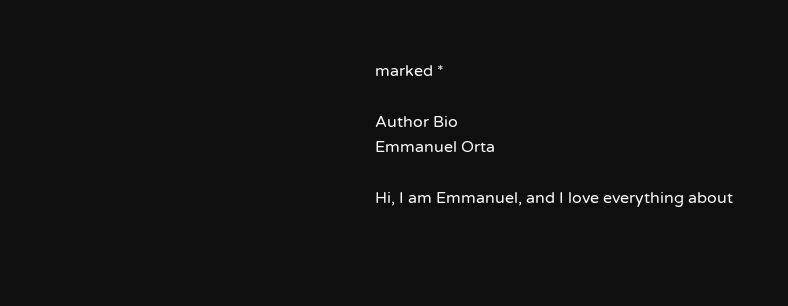marked *

Author Bio
Emmanuel Orta

Hi, I am Emmanuel, and I love everything about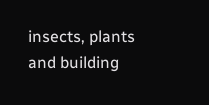insects, plants and building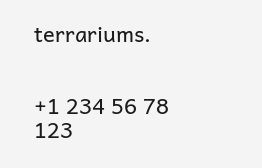terrariums.


+1 234 56 78 123